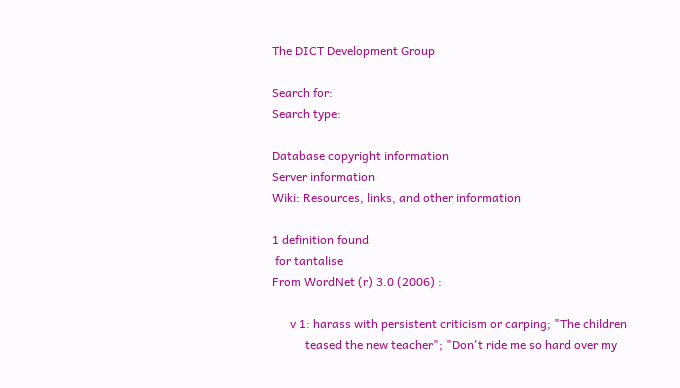The DICT Development Group

Search for:
Search type:

Database copyright information
Server information
Wiki: Resources, links, and other information

1 definition found
 for tantalise
From WordNet (r) 3.0 (2006) :

      v 1: harass with persistent criticism or carping; "The children
           teased the new teacher"; "Don't ride me so hard over my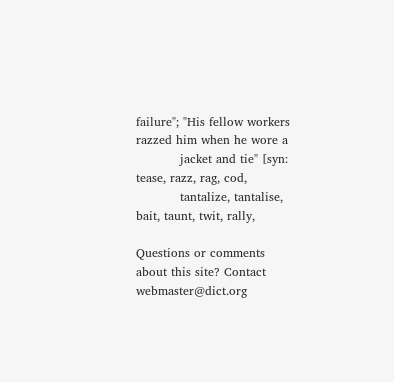failure"; "His fellow workers razzed him when he wore a
           jacket and tie" [syn: tease, razz, rag, cod,
           tantalize, tantalise, bait, taunt, twit, rally,

Questions or comments about this site? Contact webmaster@dict.org